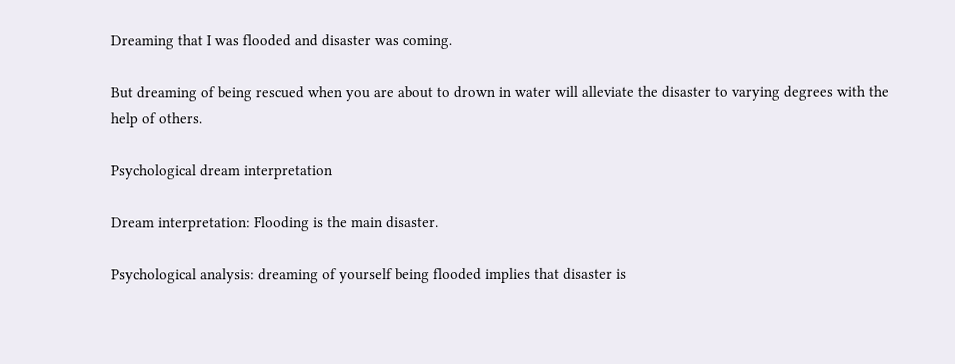Dreaming that I was flooded and disaster was coming.

But dreaming of being rescued when you are about to drown in water will alleviate the disaster to varying degrees with the help of others.

Psychological dream interpretation

Dream interpretation: Flooding is the main disaster.

Psychological analysis: dreaming of yourself being flooded implies that disaster is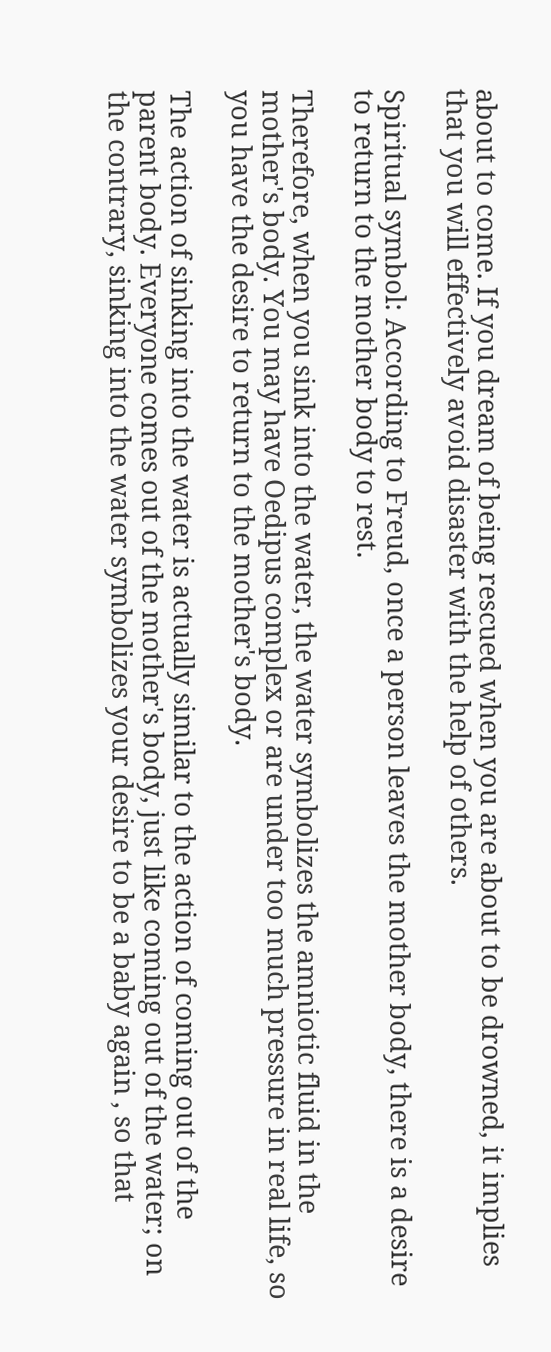about to come. If you dream of being rescued when you are about to be drowned, it implies that you will effectively avoid disaster with the help of others.

Spiritual symbol: According to Freud, once a person leaves the mother body, there is a desire to return to the mother body to rest.

Therefore, when you sink into the water, the water symbolizes the amniotic fluid in the mother's body. You may have Oedipus complex or are under too much pressure in real life, so you have the desire to return to the mother's body.

The action of sinking into the water is actually similar to the action of coming out of the parent body. Everyone comes out of the mother's body, just like coming out of the water; on the contrary, sinking into the water symbolizes your desire to be a baby again , so that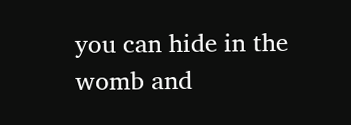you can hide in the womb and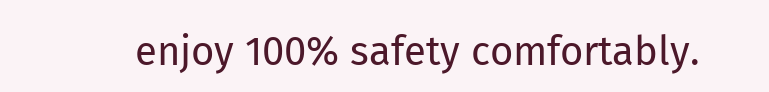enjoy 100% safety comfortably.